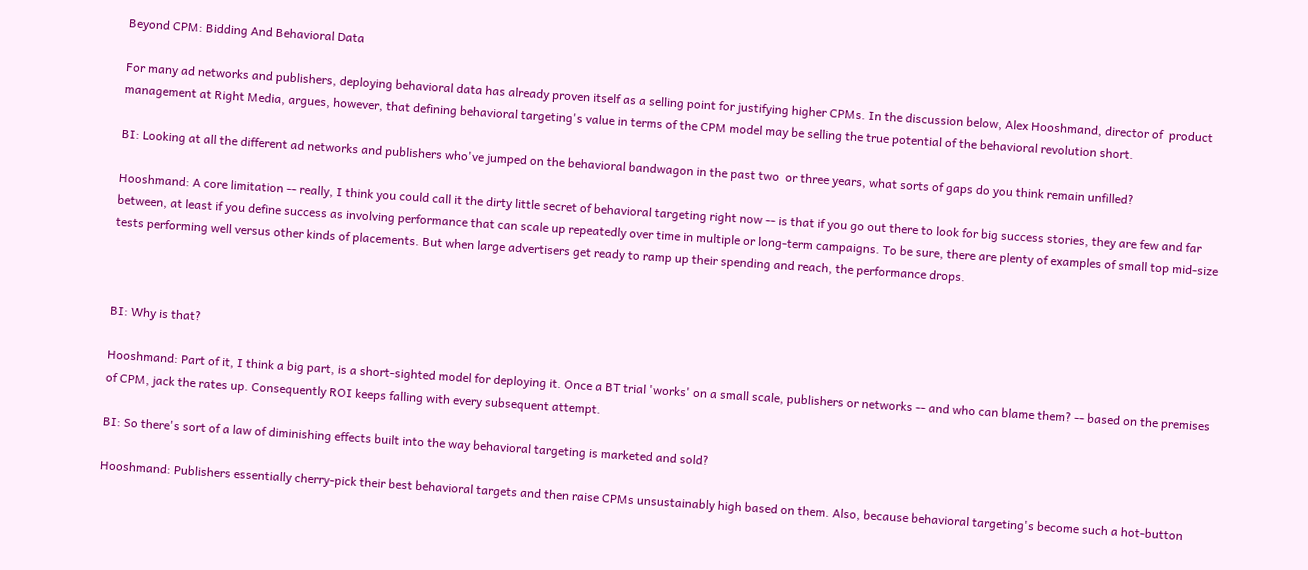Beyond CPM: Bidding And Behavioral Data

For many ad networks and publishers, deploying behavioral data has already proven itself as a selling point for justifying higher CPMs. In the discussion below, Alex Hooshmand, director of  product management at Right Media, argues, however, that defining behavioral targeting's value in terms of the CPM model may be selling the true potential of the behavioral revolution short.

BI: Looking at all the different ad networks and publishers who've jumped on the behavioral bandwagon in the past two  or three years, what sorts of gaps do you think remain unfilled?

Hooshmand: A core limitation -- really, I think you could call it the dirty little secret of behavioral targeting right now -- is that if you go out there to look for big success stories, they are few and far between, at least if you define success as involving performance that can scale up repeatedly over time in multiple or long-term campaigns. To be sure, there are plenty of examples of small top mid-size tests performing well versus other kinds of placements. But when large advertisers get ready to ramp up their spending and reach, the performance drops.



BI: Why is that?

Hooshmand: Part of it, I think a big part, is a short-sighted model for deploying it. Once a BT trial 'works' on a small scale, publishers or networks -- and who can blame them? -- based on the premises of CPM, jack the rates up. Consequently ROI keeps falling with every subsequent attempt.

BI: So there's sort of a law of diminishing effects built into the way behavioral targeting is marketed and sold?

Hooshmand: Publishers essentially cherry-pick their best behavioral targets and then raise CPMs unsustainably high based on them. Also, because behavioral targeting's become such a hot-button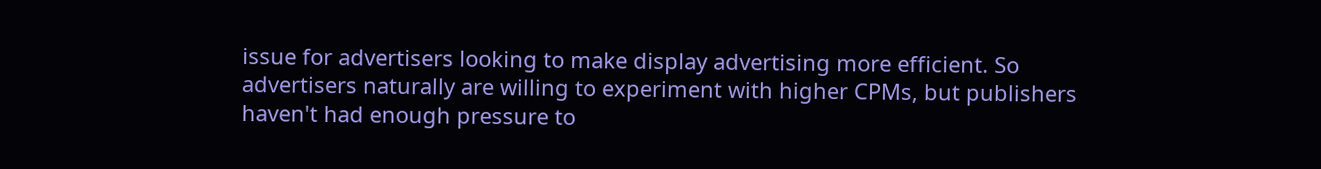issue for advertisers looking to make display advertising more efficient. So advertisers naturally are willing to experiment with higher CPMs, but publishers haven't had enough pressure to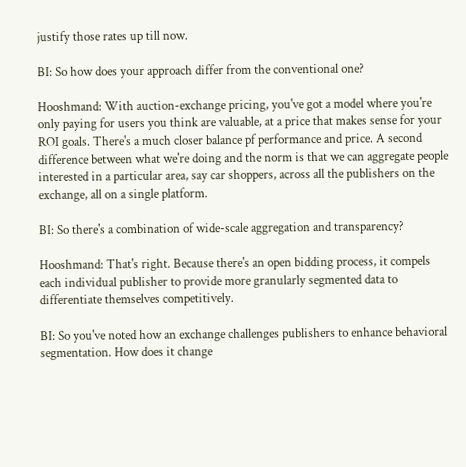justify those rates up till now.

BI: So how does your approach differ from the conventional one?

Hooshmand: With auction-exchange pricing, you've got a model where you're only paying for users you think are valuable, at a price that makes sense for your ROI goals. There's a much closer balance pf performance and price. A second difference between what we're doing and the norm is that we can aggregate people interested in a particular area, say car shoppers, across all the publishers on the exchange, all on a single platform.

BI: So there's a combination of wide-scale aggregation and transparency?

Hooshmand: That's right. Because there's an open bidding process, it compels each individual publisher to provide more granularly segmented data to differentiate themselves competitively.

BI: So you've noted how an exchange challenges publishers to enhance behavioral segmentation. How does it change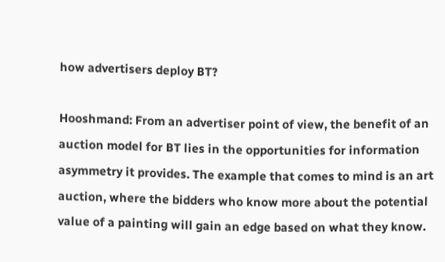how advertisers deploy BT?

Hooshmand: From an advertiser point of view, the benefit of an auction model for BT lies in the opportunities for information asymmetry it provides. The example that comes to mind is an art auction, where the bidders who know more about the potential value of a painting will gain an edge based on what they know.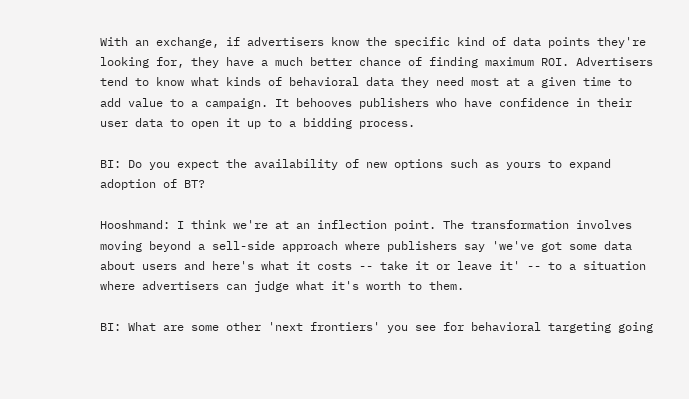With an exchange, if advertisers know the specific kind of data points they're looking for, they have a much better chance of finding maximum ROI. Advertisers tend to know what kinds of behavioral data they need most at a given time to add value to a campaign. It behooves publishers who have confidence in their user data to open it up to a bidding process.

BI: Do you expect the availability of new options such as yours to expand adoption of BT?

Hooshmand: I think we're at an inflection point. The transformation involves moving beyond a sell-side approach where publishers say 'we've got some data about users and here's what it costs -- take it or leave it' -- to a situation where advertisers can judge what it's worth to them.

BI: What are some other 'next frontiers' you see for behavioral targeting going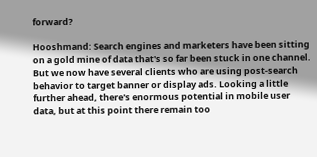forward?

Hooshmand: Search engines and marketers have been sitting on a gold mine of data that's so far been stuck in one channel. But we now have several clients who are using post-search behavior to target banner or display ads. Looking a little further ahead, there's enormous potential in mobile user data, but at this point there remain too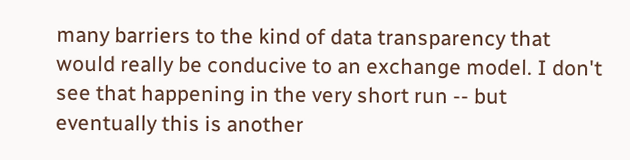many barriers to the kind of data transparency that would really be conducive to an exchange model. I don't see that happening in the very short run -- but eventually this is another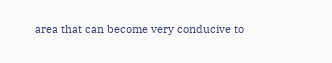area that can become very conducive to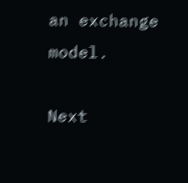an exchange model.

Next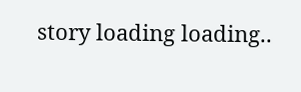story loading loading..